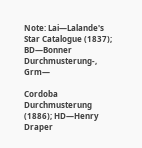Note: Lai—Lalande's Star Catalogue (1837); BD—Bonner Durchmusterung-, Grm—

Cordoba Durchmusterung (1886); HD—Henry Draper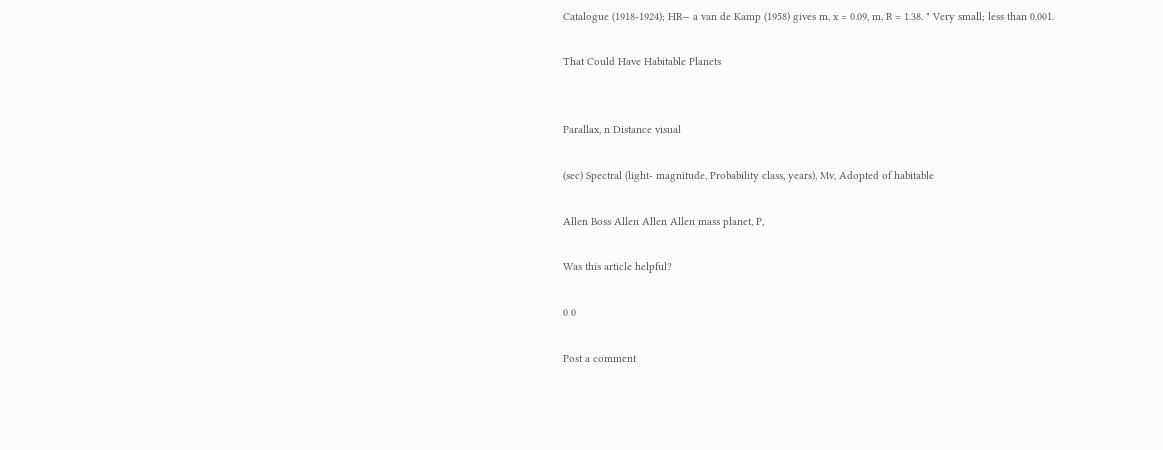Catalogue (1918-1924); HR— a van de Kamp (1958) gives m, x = 0.09, m, R = 1.38. " Very small; less than 0.001.

That Could Have Habitable Planets


Parallax, n Distance visual

(sec) Spectral (light- magnitude, Probability class, years), Mv, Adopted of habitable

Allen Boss Allen Allen Allen mass planet, P,

Was this article helpful?

0 0

Post a comment